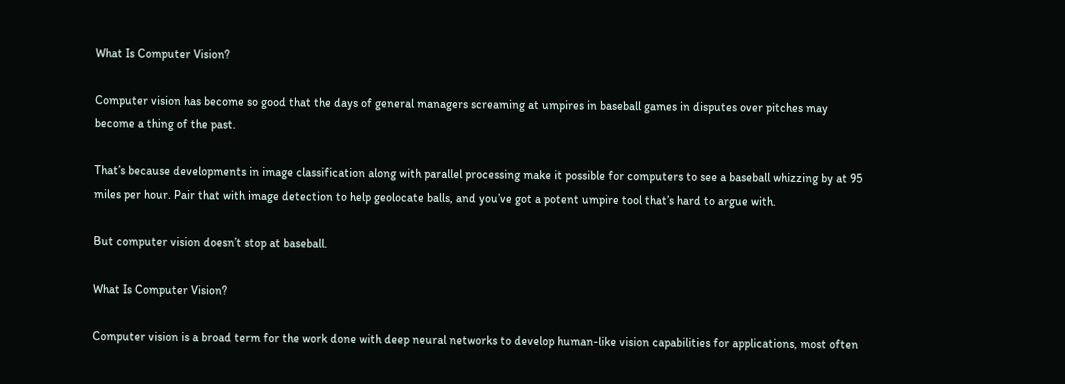What Is Computer Vision?

Computer vision has become so good that the days of general managers screaming at umpires in baseball games in disputes over pitches may become a thing of the past.

That’s because developments in image classification along with parallel processing make it possible for computers to see a baseball whizzing by at 95 miles per hour. Pair that with image detection to help geolocate balls, and you’ve got a potent umpire tool that’s hard to argue with.

But computer vision doesn’t stop at baseball.

What Is Computer Vision?

Computer vision is a broad term for the work done with deep neural networks to develop human-like vision capabilities for applications, most often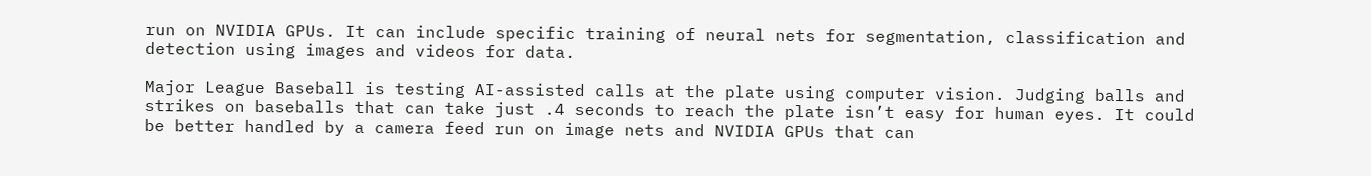run on NVIDIA GPUs. It can include specific training of neural nets for segmentation, classification and detection using images and videos for data.

Major League Baseball is testing AI-assisted calls at the plate using computer vision. Judging balls and strikes on baseballs that can take just .4 seconds to reach the plate isn’t easy for human eyes. It could be better handled by a camera feed run on image nets and NVIDIA GPUs that can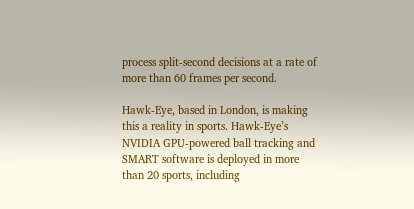process split-second decisions at a rate of more than 60 frames per second.

Hawk-Eye, based in London, is making this a reality in sports. Hawk-Eye’s NVIDIA GPU-powered ball tracking and SMART software is deployed in more than 20 sports, including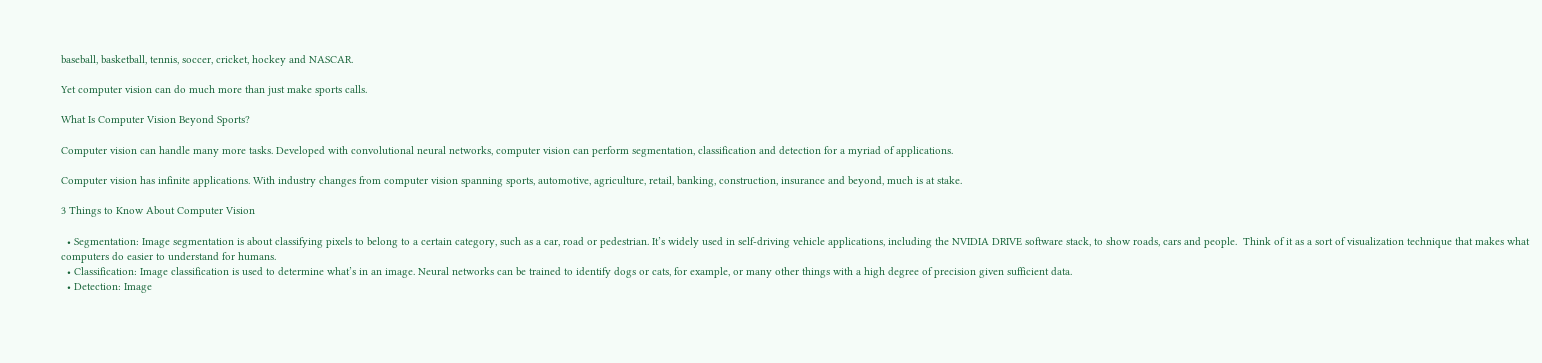baseball, basketball, tennis, soccer, cricket, hockey and NASCAR.

Yet computer vision can do much more than just make sports calls.

What Is Computer Vision Beyond Sports?

Computer vision can handle many more tasks. Developed with convolutional neural networks, computer vision can perform segmentation, classification and detection for a myriad of applications.

Computer vision has infinite applications. With industry changes from computer vision spanning sports, automotive, agriculture, retail, banking, construction, insurance and beyond, much is at stake.

3 Things to Know About Computer Vision

  • Segmentation: Image segmentation is about classifying pixels to belong to a certain category, such as a car, road or pedestrian. It’s widely used in self-driving vehicle applications, including the NVIDIA DRIVE software stack, to show roads, cars and people.  Think of it as a sort of visualization technique that makes what computers do easier to understand for humans.
  • Classification: Image classification is used to determine what’s in an image. Neural networks can be trained to identify dogs or cats, for example, or many other things with a high degree of precision given sufficient data.
  • Detection: Image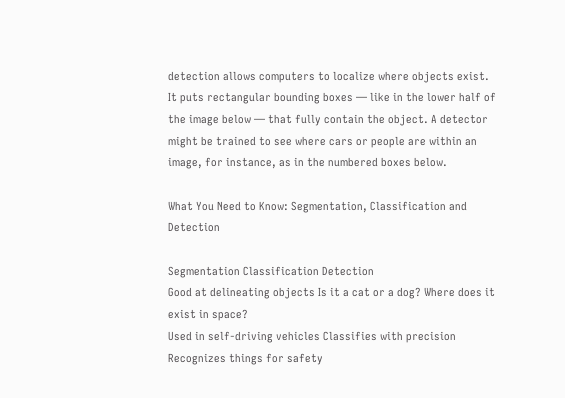detection allows computers to localize where objects exist. It puts rectangular bounding boxes — like in the lower half of the image below — that fully contain the object. A detector might be trained to see where cars or people are within an image, for instance, as in the numbered boxes below.

What You Need to Know: Segmentation, Classification and Detection

Segmentation Classification Detection
Good at delineating objects Is it a cat or a dog? Where does it exist in space?
Used in self-driving vehicles Classifies with precision Recognizes things for safety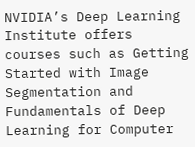NVIDIA’s Deep Learning Institute offers courses such as Getting Started with Image Segmentation and Fundamentals of Deep Learning for Computer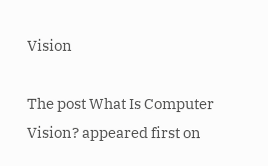Vision

The post What Is Computer Vision? appeared first on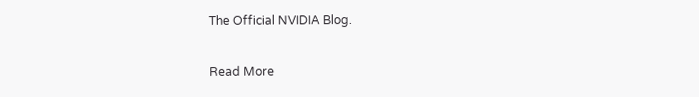The Official NVIDIA Blog.

Read More